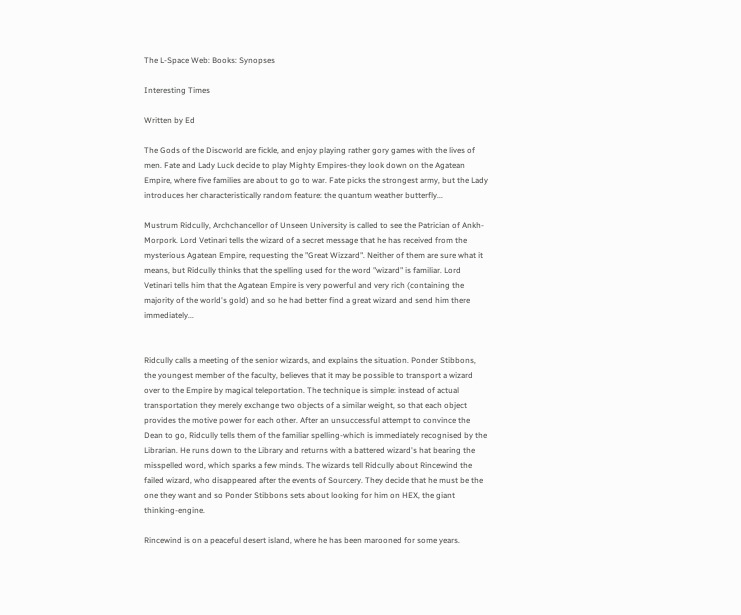The L-Space Web: Books: Synopses

Interesting Times

Written by Ed

The Gods of the Discworld are fickle, and enjoy playing rather gory games with the lives of men. Fate and Lady Luck decide to play Mighty Empires-they look down on the Agatean Empire, where five families are about to go to war. Fate picks the strongest army, but the Lady introduces her characteristically random feature: the quantum weather butterfly...

Mustrum Ridcully, Archchancellor of Unseen University is called to see the Patrician of Ankh-Morpork. Lord Vetinari tells the wizard of a secret message that he has received from the mysterious Agatean Empire, requesting the "Great Wizzard". Neither of them are sure what it means, but Ridcully thinks that the spelling used for the word "wizard" is familiar. Lord Vetinari tells him that the Agatean Empire is very powerful and very rich (containing the majority of the world's gold) and so he had better find a great wizard and send him there immediately...


Ridcully calls a meeting of the senior wizards, and explains the situation. Ponder Stibbons, the youngest member of the faculty, believes that it may be possible to transport a wizard over to the Empire by magical teleportation. The technique is simple: instead of actual transportation they merely exchange two objects of a similar weight, so that each object provides the motive power for each other. After an unsuccessful attempt to convince the Dean to go, Ridcully tells them of the familiar spelling-which is immediately recognised by the Librarian. He runs down to the Library and returns with a battered wizard's hat bearing the misspelled word, which sparks a few minds. The wizards tell Ridcully about Rincewind the failed wizard, who disappeared after the events of Sourcery. They decide that he must be the one they want and so Ponder Stibbons sets about looking for him on HEX, the giant thinking-engine.

Rincewind is on a peaceful desert island, where he has been marooned for some years.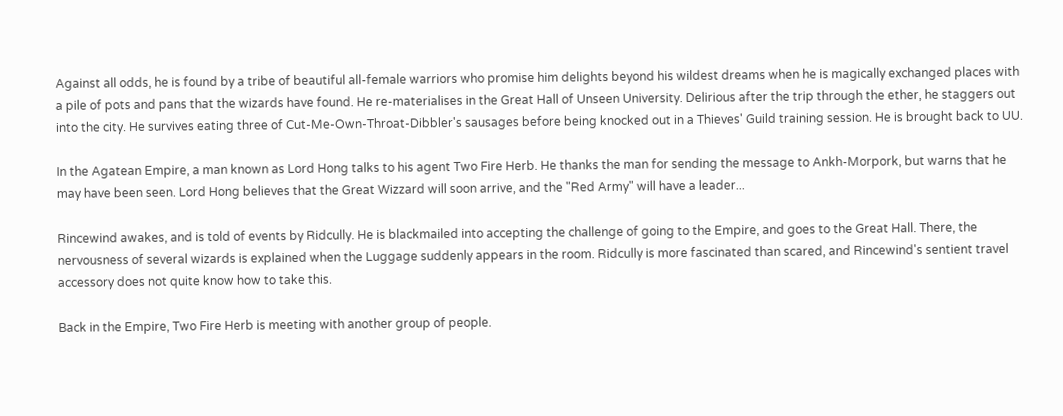Against all odds, he is found by a tribe of beautiful all-female warriors who promise him delights beyond his wildest dreams when he is magically exchanged places with a pile of pots and pans that the wizards have found. He re-materialises in the Great Hall of Unseen University. Delirious after the trip through the ether, he staggers out into the city. He survives eating three of Cut-Me-Own-Throat-Dibbler's sausages before being knocked out in a Thieves' Guild training session. He is brought back to UU.

In the Agatean Empire, a man known as Lord Hong talks to his agent Two Fire Herb. He thanks the man for sending the message to Ankh-Morpork, but warns that he may have been seen. Lord Hong believes that the Great Wizzard will soon arrive, and the "Red Army" will have a leader...

Rincewind awakes, and is told of events by Ridcully. He is blackmailed into accepting the challenge of going to the Empire, and goes to the Great Hall. There, the nervousness of several wizards is explained when the Luggage suddenly appears in the room. Ridcully is more fascinated than scared, and Rincewind's sentient travel accessory does not quite know how to take this.

Back in the Empire, Two Fire Herb is meeting with another group of people.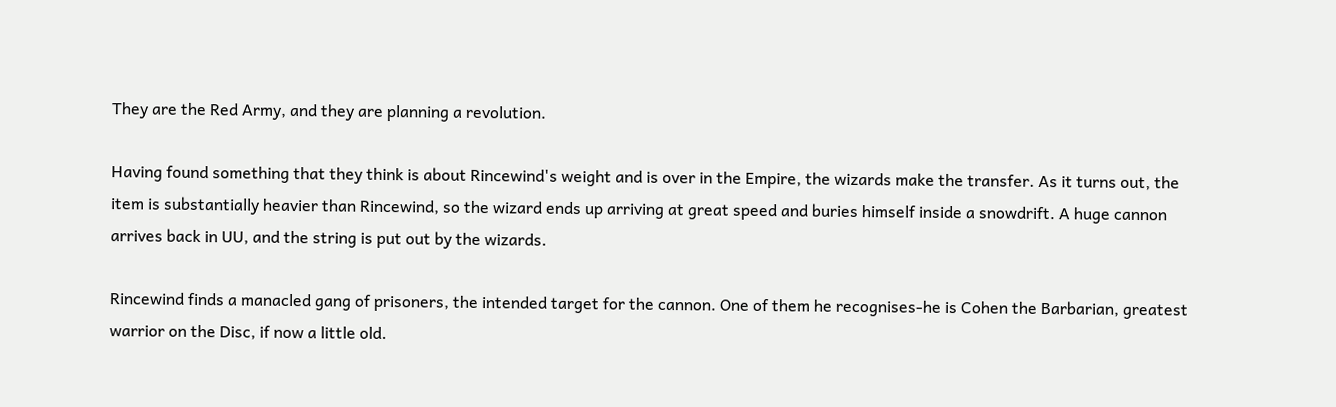They are the Red Army, and they are planning a revolution.

Having found something that they think is about Rincewind's weight and is over in the Empire, the wizards make the transfer. As it turns out, the item is substantially heavier than Rincewind, so the wizard ends up arriving at great speed and buries himself inside a snowdrift. A huge cannon arrives back in UU, and the string is put out by the wizards.

Rincewind finds a manacled gang of prisoners, the intended target for the cannon. One of them he recognises-he is Cohen the Barbarian, greatest warrior on the Disc, if now a little old.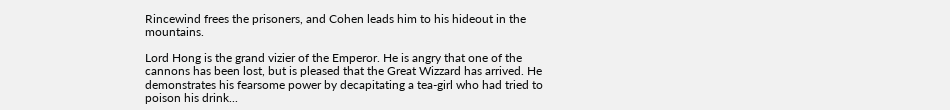Rincewind frees the prisoners, and Cohen leads him to his hideout in the mountains.

Lord Hong is the grand vizier of the Emperor. He is angry that one of the cannons has been lost, but is pleased that the Great Wizzard has arrived. He demonstrates his fearsome power by decapitating a tea-girl who had tried to poison his drink...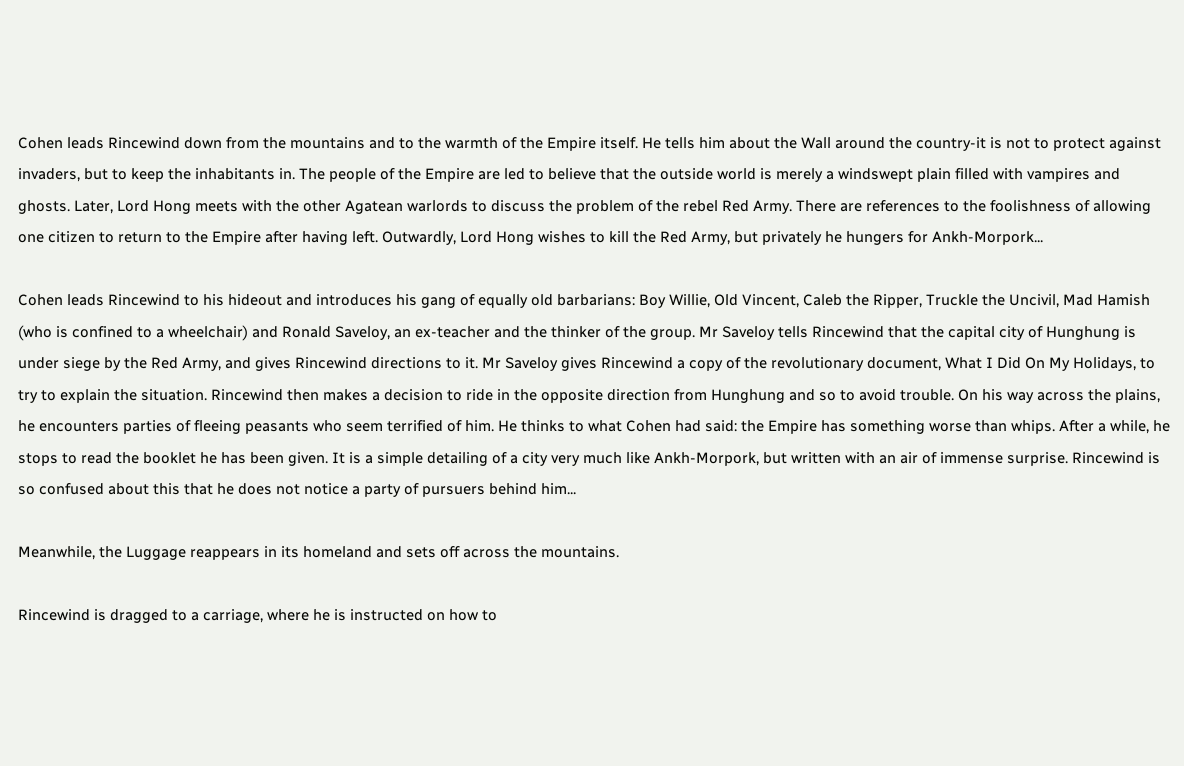Cohen leads Rincewind down from the mountains and to the warmth of the Empire itself. He tells him about the Wall around the country-it is not to protect against invaders, but to keep the inhabitants in. The people of the Empire are led to believe that the outside world is merely a windswept plain filled with vampires and ghosts. Later, Lord Hong meets with the other Agatean warlords to discuss the problem of the rebel Red Army. There are references to the foolishness of allowing one citizen to return to the Empire after having left. Outwardly, Lord Hong wishes to kill the Red Army, but privately he hungers for Ankh-Morpork...

Cohen leads Rincewind to his hideout and introduces his gang of equally old barbarians: Boy Willie, Old Vincent, Caleb the Ripper, Truckle the Uncivil, Mad Hamish (who is confined to a wheelchair) and Ronald Saveloy, an ex-teacher and the thinker of the group. Mr Saveloy tells Rincewind that the capital city of Hunghung is under siege by the Red Army, and gives Rincewind directions to it. Mr Saveloy gives Rincewind a copy of the revolutionary document, What I Did On My Holidays, to try to explain the situation. Rincewind then makes a decision to ride in the opposite direction from Hunghung and so to avoid trouble. On his way across the plains, he encounters parties of fleeing peasants who seem terrified of him. He thinks to what Cohen had said: the Empire has something worse than whips. After a while, he stops to read the booklet he has been given. It is a simple detailing of a city very much like Ankh-Morpork, but written with an air of immense surprise. Rincewind is so confused about this that he does not notice a party of pursuers behind him...

Meanwhile, the Luggage reappears in its homeland and sets off across the mountains.

Rincewind is dragged to a carriage, where he is instructed on how to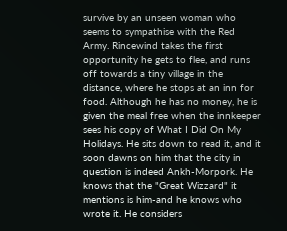survive by an unseen woman who seems to sympathise with the Red Army. Rincewind takes the first opportunity he gets to flee, and runs off towards a tiny village in the distance, where he stops at an inn for food. Although he has no money, he is given the meal free when the innkeeper sees his copy of What I Did On My Holidays. He sits down to read it, and it soon dawns on him that the city in question is indeed Ankh-Morpork. He knows that the "Great Wizzard" it mentions is him-and he knows who wrote it. He considers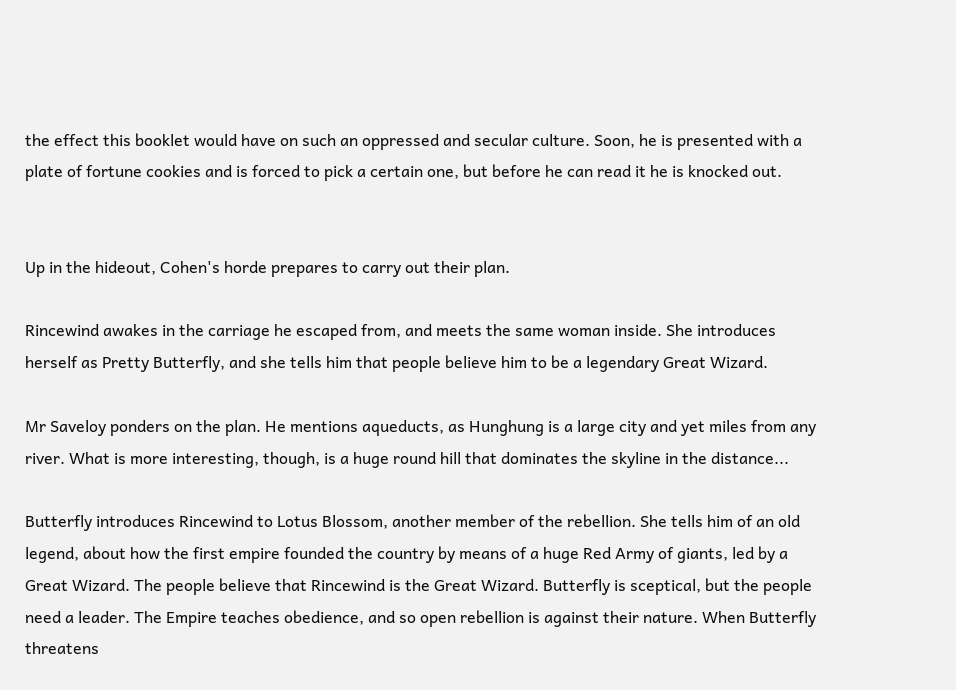the effect this booklet would have on such an oppressed and secular culture. Soon, he is presented with a plate of fortune cookies and is forced to pick a certain one, but before he can read it he is knocked out.


Up in the hideout, Cohen's horde prepares to carry out their plan.

Rincewind awakes in the carriage he escaped from, and meets the same woman inside. She introduces herself as Pretty Butterfly, and she tells him that people believe him to be a legendary Great Wizard.

Mr Saveloy ponders on the plan. He mentions aqueducts, as Hunghung is a large city and yet miles from any river. What is more interesting, though, is a huge round hill that dominates the skyline in the distance...

Butterfly introduces Rincewind to Lotus Blossom, another member of the rebellion. She tells him of an old legend, about how the first empire founded the country by means of a huge Red Army of giants, led by a Great Wizard. The people believe that Rincewind is the Great Wizard. Butterfly is sceptical, but the people need a leader. The Empire teaches obedience, and so open rebellion is against their nature. When Butterfly threatens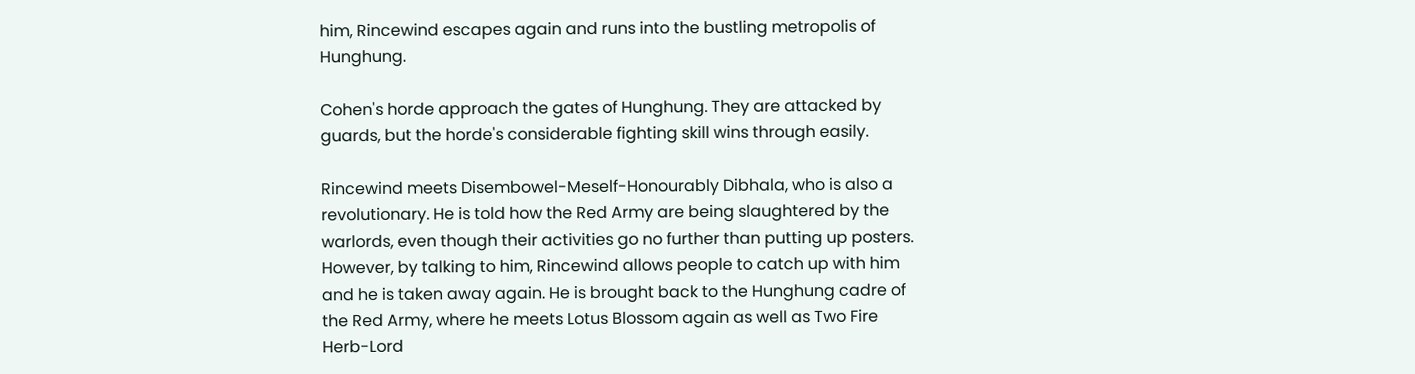him, Rincewind escapes again and runs into the bustling metropolis of Hunghung.

Cohen's horde approach the gates of Hunghung. They are attacked by guards, but the horde's considerable fighting skill wins through easily.

Rincewind meets Disembowel-Meself-Honourably Dibhala, who is also a revolutionary. He is told how the Red Army are being slaughtered by the warlords, even though their activities go no further than putting up posters. However, by talking to him, Rincewind allows people to catch up with him and he is taken away again. He is brought back to the Hunghung cadre of the Red Army, where he meets Lotus Blossom again as well as Two Fire Herb-Lord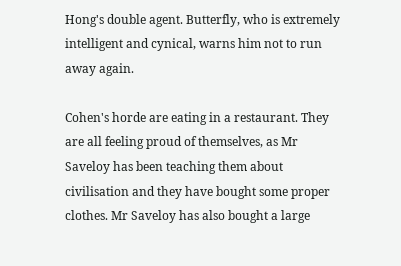Hong's double agent. Butterfly, who is extremely intelligent and cynical, warns him not to run away again.

Cohen's horde are eating in a restaurant. They are all feeling proud of themselves, as Mr Saveloy has been teaching them about civilisation and they have bought some proper clothes. Mr Saveloy has also bought a large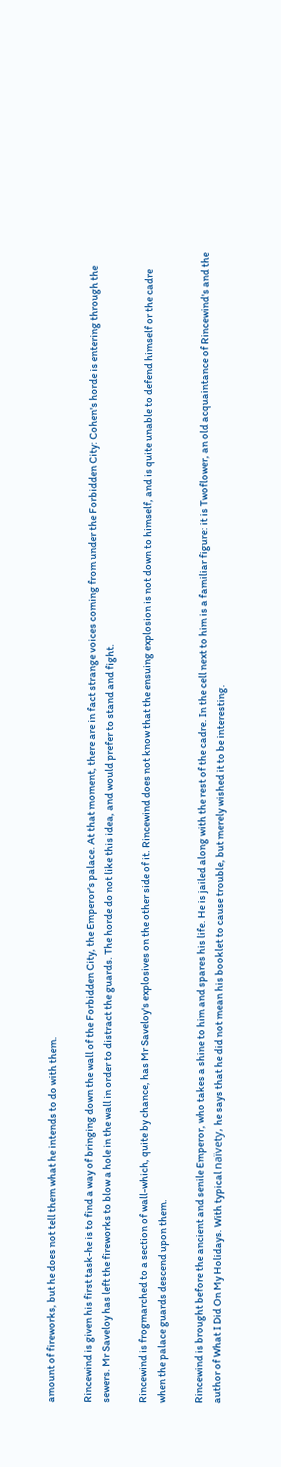amount of fireworks, but he does not tell them what he intends to do with them.

Rincewind is given his first task-he is to find a way of bringing down the wall of the Forbidden City, the Emperor's palace. At that moment, there are in fact strange voices coming from under the Forbidden City: Cohen's horde is entering through the sewers. Mr Saveloy has left the fireworks to blow a hole in the wall in order to distract the guards. The horde do not like this idea, and would prefer to stand and fight.

Rincewind is frogmarched to a section of wall-which, quite by chance, has Mr Saveloy's explosives on the other side of it. Rincewind does not know that the ensuing explosion is not down to himself, and is quite unable to defend himself or the cadre when the palace guards descend upon them.

Rincewind is brought before the ancient and senile Emperor, who takes a shine to him and spares his life. He is jailed along with the rest of the cadre. In the cell next to him is a familiar figure: it is Twoflower, an old acquaintance of Rincewind's and the author of What I Did On My Holidays. With typical naïvety, he says that he did not mean his booklet to cause trouble, but merely wished it to be interesting.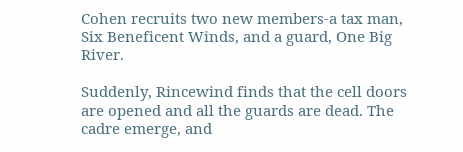Cohen recruits two new members-a tax man, Six Beneficent Winds, and a guard, One Big River.

Suddenly, Rincewind finds that the cell doors are opened and all the guards are dead. The cadre emerge, and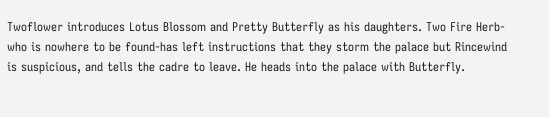Twoflower introduces Lotus Blossom and Pretty Butterfly as his daughters. Two Fire Herb-who is nowhere to be found-has left instructions that they storm the palace but Rincewind is suspicious, and tells the cadre to leave. He heads into the palace with Butterfly.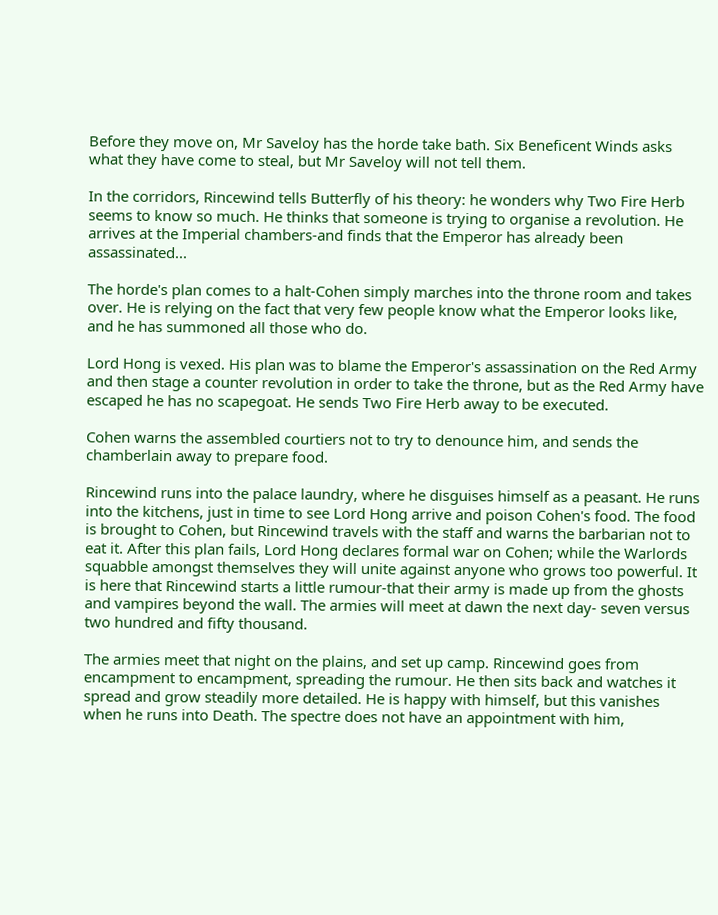Before they move on, Mr Saveloy has the horde take bath. Six Beneficent Winds asks what they have come to steal, but Mr Saveloy will not tell them.

In the corridors, Rincewind tells Butterfly of his theory: he wonders why Two Fire Herb seems to know so much. He thinks that someone is trying to organise a revolution. He arrives at the Imperial chambers-and finds that the Emperor has already been assassinated...

The horde's plan comes to a halt-Cohen simply marches into the throne room and takes over. He is relying on the fact that very few people know what the Emperor looks like, and he has summoned all those who do.

Lord Hong is vexed. His plan was to blame the Emperor's assassination on the Red Army and then stage a counter revolution in order to take the throne, but as the Red Army have escaped he has no scapegoat. He sends Two Fire Herb away to be executed.

Cohen warns the assembled courtiers not to try to denounce him, and sends the chamberlain away to prepare food.

Rincewind runs into the palace laundry, where he disguises himself as a peasant. He runs into the kitchens, just in time to see Lord Hong arrive and poison Cohen's food. The food is brought to Cohen, but Rincewind travels with the staff and warns the barbarian not to eat it. After this plan fails, Lord Hong declares formal war on Cohen; while the Warlords squabble amongst themselves they will unite against anyone who grows too powerful. It is here that Rincewind starts a little rumour-that their army is made up from the ghosts and vampires beyond the wall. The armies will meet at dawn the next day- seven versus two hundred and fifty thousand.

The armies meet that night on the plains, and set up camp. Rincewind goes from encampment to encampment, spreading the rumour. He then sits back and watches it spread and grow steadily more detailed. He is happy with himself, but this vanishes when he runs into Death. The spectre does not have an appointment with him,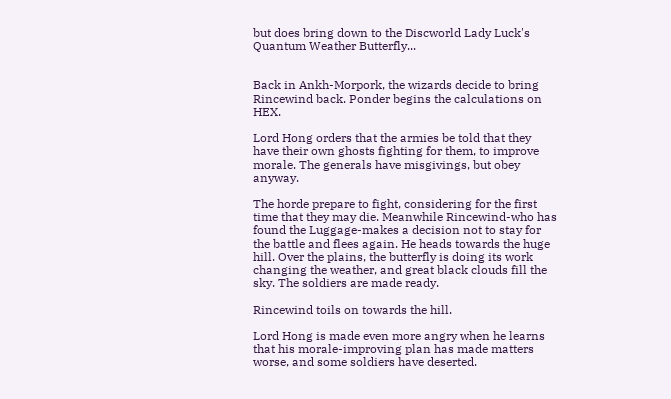but does bring down to the Discworld Lady Luck's Quantum Weather Butterfly...


Back in Ankh-Morpork, the wizards decide to bring Rincewind back. Ponder begins the calculations on HEX.

Lord Hong orders that the armies be told that they have their own ghosts fighting for them, to improve morale. The generals have misgivings, but obey anyway.

The horde prepare to fight, considering for the first time that they may die. Meanwhile Rincewind-who has found the Luggage-makes a decision not to stay for the battle and flees again. He heads towards the huge hill. Over the plains, the butterfly is doing its work changing the weather, and great black clouds fill the sky. The soldiers are made ready.

Rincewind toils on towards the hill.

Lord Hong is made even more angry when he learns that his morale-improving plan has made matters worse, and some soldiers have deserted.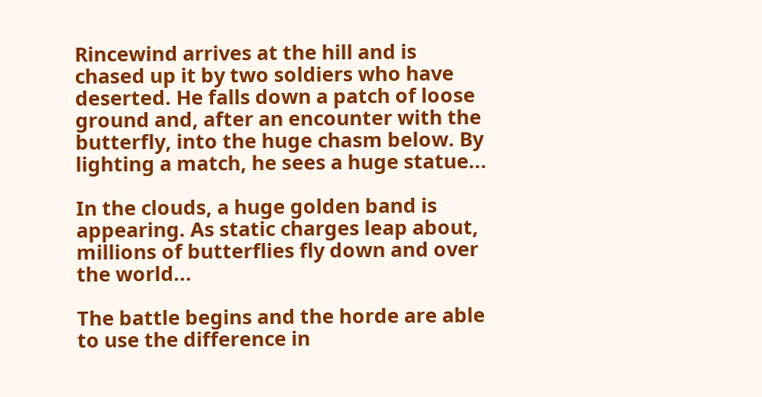Rincewind arrives at the hill and is chased up it by two soldiers who have deserted. He falls down a patch of loose ground and, after an encounter with the butterfly, into the huge chasm below. By lighting a match, he sees a huge statue...

In the clouds, a huge golden band is appearing. As static charges leap about, millions of butterflies fly down and over the world...

The battle begins and the horde are able to use the difference in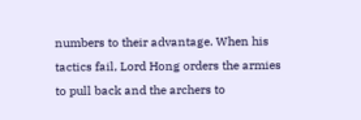numbers to their advantage. When his tactics fail, Lord Hong orders the armies to pull back and the archers to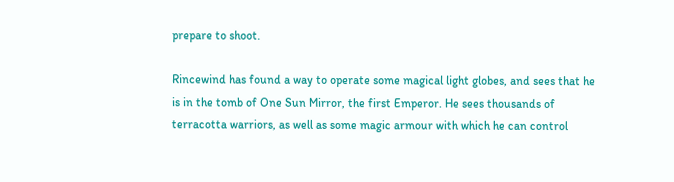prepare to shoot.

Rincewind has found a way to operate some magical light globes, and sees that he is in the tomb of One Sun Mirror, the first Emperor. He sees thousands of terracotta warriors, as well as some magic armour with which he can control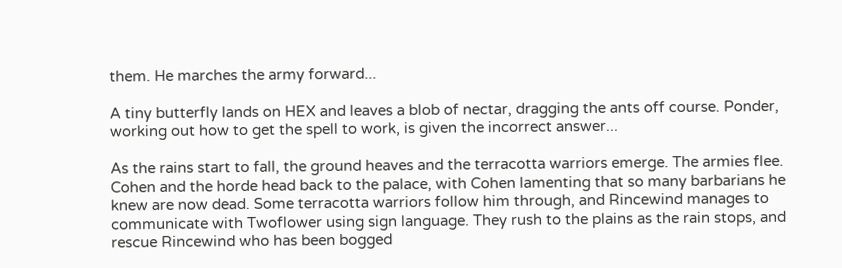them. He marches the army forward...

A tiny butterfly lands on HEX and leaves a blob of nectar, dragging the ants off course. Ponder, working out how to get the spell to work, is given the incorrect answer...

As the rains start to fall, the ground heaves and the terracotta warriors emerge. The armies flee. Cohen and the horde head back to the palace, with Cohen lamenting that so many barbarians he knew are now dead. Some terracotta warriors follow him through, and Rincewind manages to communicate with Twoflower using sign language. They rush to the plains as the rain stops, and rescue Rincewind who has been bogged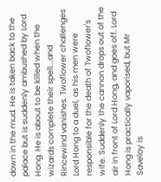down in the mud. He is taken back to the palace but is suddenly ambushed by Lord Hong. He is about to be killed when the wizards complete their spell...and Rincewind vanishes. Twoflower challenges Lord Hong to a duel, as his men were responsible for the death of Twoflower's wife. Suddenly the cannon drops out of the air in front of Lord Hong, and goes off. Lord Hong is practically vaporised, but Mr Saveloy is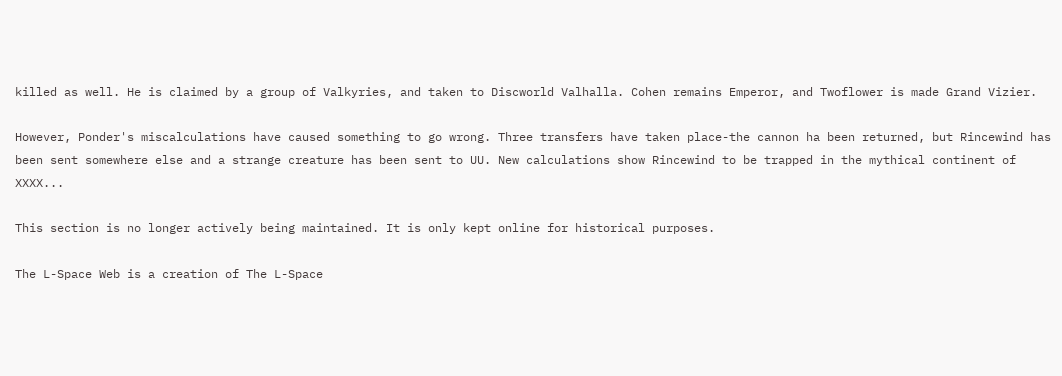killed as well. He is claimed by a group of Valkyries, and taken to Discworld Valhalla. Cohen remains Emperor, and Twoflower is made Grand Vizier.

However, Ponder's miscalculations have caused something to go wrong. Three transfers have taken place-the cannon ha been returned, but Rincewind has been sent somewhere else and a strange creature has been sent to UU. New calculations show Rincewind to be trapped in the mythical continent of XXXX...

This section is no longer actively being maintained. It is only kept online for historical purposes.

The L-Space Web is a creation of The L-Space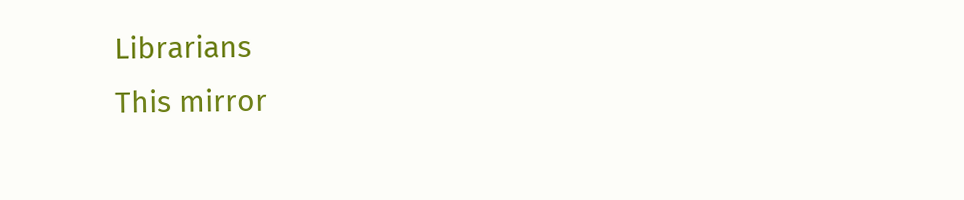Librarians
This mirror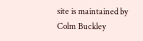site is maintained by Colm Buckley